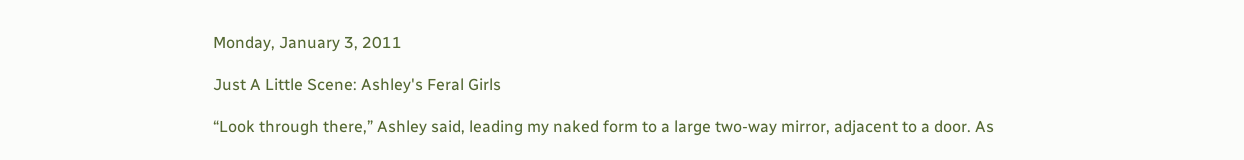Monday, January 3, 2011

Just A Little Scene: Ashley's Feral Girls

“Look through there,” Ashley said, leading my naked form to a large two-way mirror, adjacent to a door. As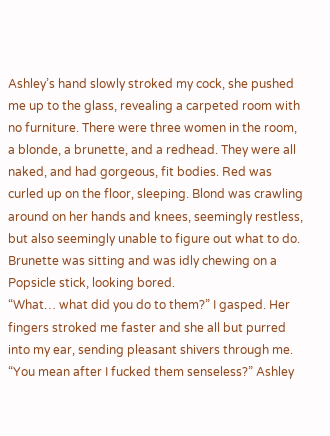Ashley’s hand slowly stroked my cock, she pushed me up to the glass, revealing a carpeted room with no furniture. There were three women in the room, a blonde, a brunette, and a redhead. They were all naked, and had gorgeous, fit bodies. Red was curled up on the floor, sleeping. Blond was crawling around on her hands and knees, seemingly restless, but also seemingly unable to figure out what to do. Brunette was sitting and was idly chewing on a Popsicle stick, looking bored.
“What… what did you do to them?” I gasped. Her fingers stroked me faster and she all but purred into my ear, sending pleasant shivers through me.
“You mean after I fucked them senseless?” Ashley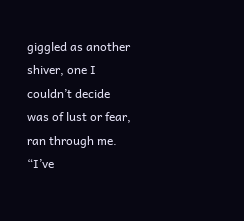giggled as another shiver, one I couldn’t decide was of lust or fear, ran through me. “I’ve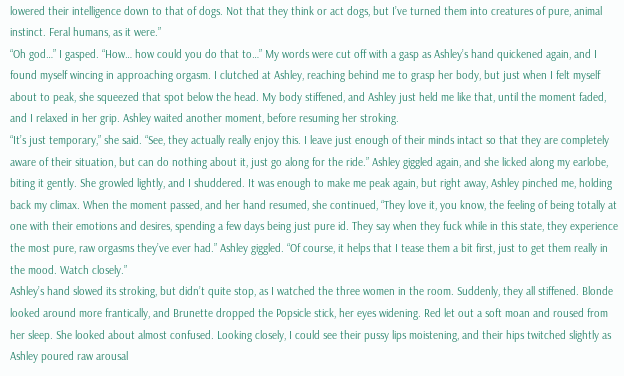lowered their intelligence down to that of dogs. Not that they think or act dogs, but I’ve turned them into creatures of pure, animal instinct. Feral humans, as it were.”
“Oh god…” I gasped. “How… how could you do that to…” My words were cut off with a gasp as Ashley’s hand quickened again, and I found myself wincing in approaching orgasm. I clutched at Ashley, reaching behind me to grasp her body, but just when I felt myself about to peak, she squeezed that spot below the head. My body stiffened, and Ashley just held me like that, until the moment faded, and I relaxed in her grip. Ashley waited another moment, before resuming her stroking.
“It’s just temporary,” she said. “See, they actually really enjoy this. I leave just enough of their minds intact so that they are completely aware of their situation, but can do nothing about it, just go along for the ride.” Ashley giggled again, and she licked along my earlobe, biting it gently. She growled lightly, and I shuddered. It was enough to make me peak again, but right away, Ashley pinched me, holding back my climax. When the moment passed, and her hand resumed, she continued, “They love it, you know, the feeling of being totally at one with their emotions and desires, spending a few days being just pure id. They say when they fuck while in this state, they experience the most pure, raw orgasms they’ve ever had.” Ashley giggled. “Of course, it helps that I tease them a bit first, just to get them really in the mood. Watch closely.”
Ashley’s hand slowed its stroking, but didn’t quite stop, as I watched the three women in the room. Suddenly, they all stiffened. Blonde looked around more frantically, and Brunette dropped the Popsicle stick, her eyes widening. Red let out a soft moan and roused from her sleep. She looked about almost confused. Looking closely, I could see their pussy lips moistening, and their hips twitched slightly as Ashley poured raw arousal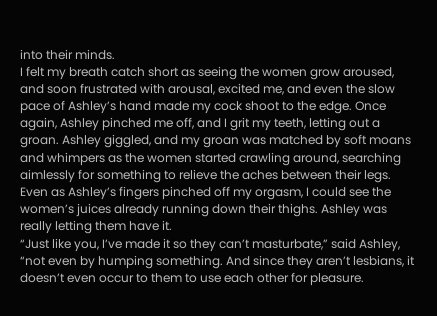into their minds.
I felt my breath catch short as seeing the women grow aroused, and soon frustrated with arousal, excited me, and even the slow pace of Ashley’s hand made my cock shoot to the edge. Once again, Ashley pinched me off, and I grit my teeth, letting out a groan. Ashley giggled, and my groan was matched by soft moans and whimpers as the women started crawling around, searching aimlessly for something to relieve the aches between their legs. Even as Ashley’s fingers pinched off my orgasm, I could see the women’s juices already running down their thighs. Ashley was really letting them have it.
“Just like you, I’ve made it so they can’t masturbate,” said Ashley, “not even by humping something. And since they aren’t lesbians, it doesn’t even occur to them to use each other for pleasure.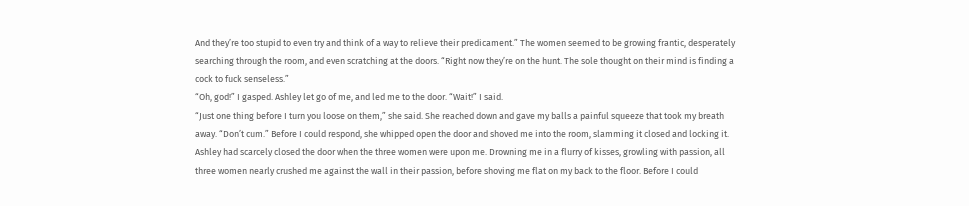And they’re too stupid to even try and think of a way to relieve their predicament.” The women seemed to be growing frantic, desperately searching through the room, and even scratching at the doors. “Right now they’re on the hunt. The sole thought on their mind is finding a cock to fuck senseless.”
“Oh, god!” I gasped. Ashley let go of me, and led me to the door. “Wait!” I said.
“Just one thing before I turn you loose on them,” she said. She reached down and gave my balls a painful squeeze that took my breath away. “Don’t cum.” Before I could respond, she whipped open the door and shoved me into the room, slamming it closed and locking it.
Ashley had scarcely closed the door when the three women were upon me. Drowning me in a flurry of kisses, growling with passion, all three women nearly crushed me against the wall in their passion, before shoving me flat on my back to the floor. Before I could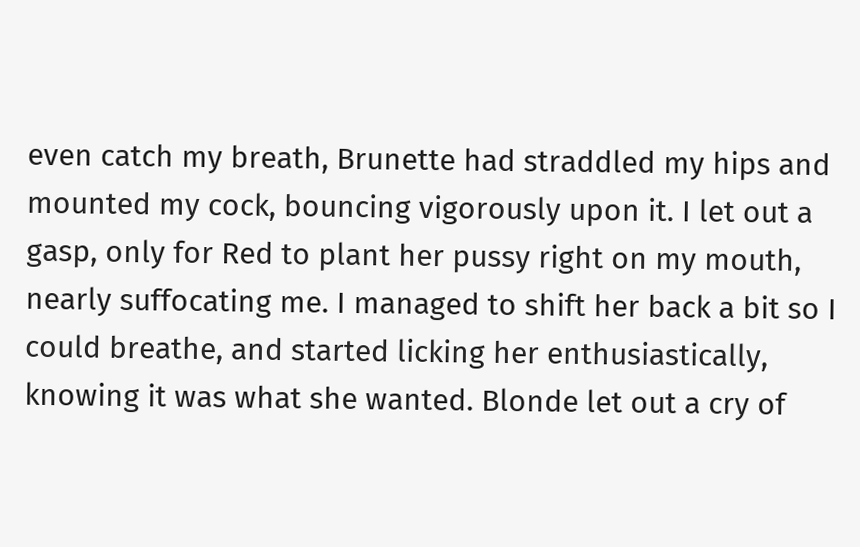even catch my breath, Brunette had straddled my hips and mounted my cock, bouncing vigorously upon it. I let out a gasp, only for Red to plant her pussy right on my mouth, nearly suffocating me. I managed to shift her back a bit so I could breathe, and started licking her enthusiastically, knowing it was what she wanted. Blonde let out a cry of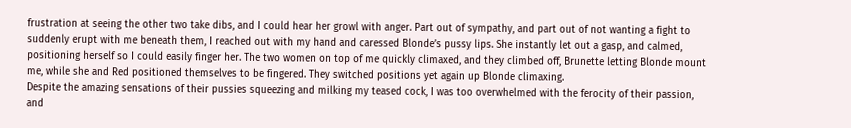frustration at seeing the other two take dibs, and I could hear her growl with anger. Part out of sympathy, and part out of not wanting a fight to suddenly erupt with me beneath them, I reached out with my hand and caressed Blonde’s pussy lips. She instantly let out a gasp, and calmed, positioning herself so I could easily finger her. The two women on top of me quickly climaxed, and they climbed off, Brunette letting Blonde mount me, while she and Red positioned themselves to be fingered. They switched positions yet again up Blonde climaxing.
Despite the amazing sensations of their pussies squeezing and milking my teased cock, I was too overwhelmed with the ferocity of their passion, and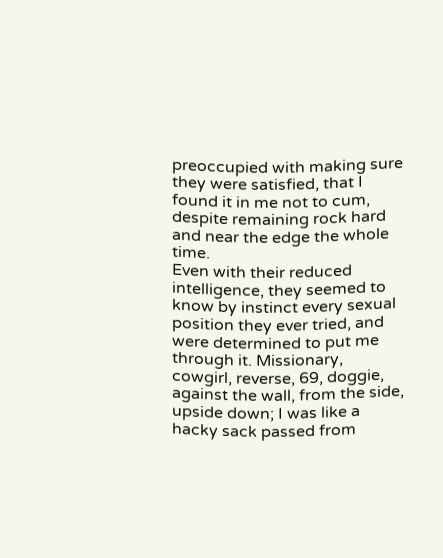preoccupied with making sure they were satisfied, that I found it in me not to cum, despite remaining rock hard and near the edge the whole time.
Even with their reduced intelligence, they seemed to know by instinct every sexual position they ever tried, and were determined to put me through it. Missionary, cowgirl, reverse, 69, doggie, against the wall, from the side, upside down; I was like a hacky sack passed from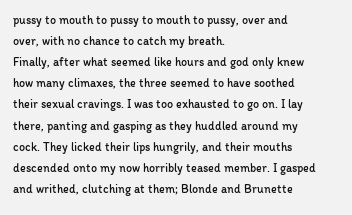pussy to mouth to pussy to mouth to pussy, over and over, with no chance to catch my breath.
Finally, after what seemed like hours and god only knew how many climaxes, the three seemed to have soothed their sexual cravings. I was too exhausted to go on. I lay there, panting and gasping as they huddled around my cock. They licked their lips hungrily, and their mouths descended onto my now horribly teased member. I gasped and writhed, clutching at them; Blonde and Brunette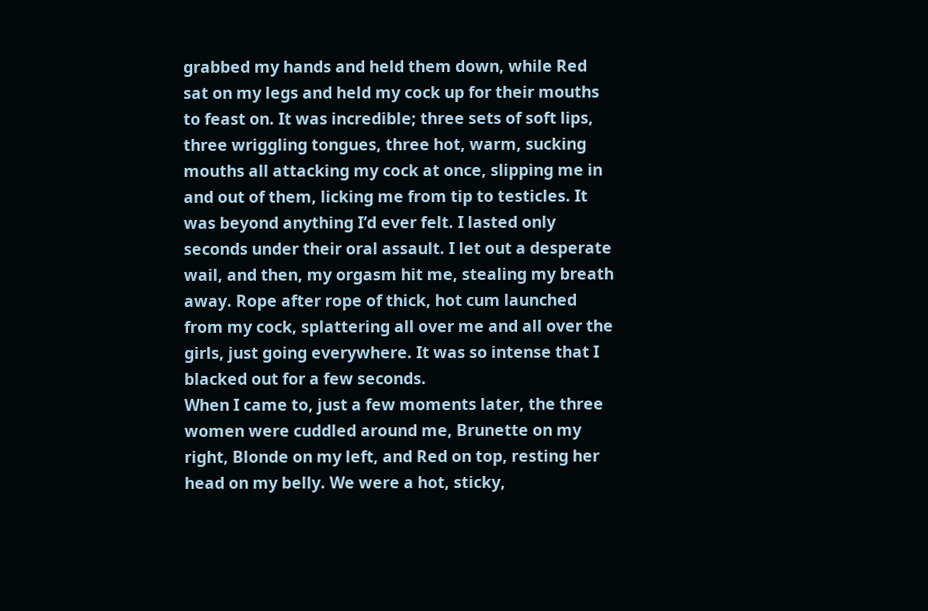grabbed my hands and held them down, while Red sat on my legs and held my cock up for their mouths to feast on. It was incredible; three sets of soft lips, three wriggling tongues, three hot, warm, sucking mouths all attacking my cock at once, slipping me in and out of them, licking me from tip to testicles. It was beyond anything I’d ever felt. I lasted only seconds under their oral assault. I let out a desperate wail, and then, my orgasm hit me, stealing my breath away. Rope after rope of thick, hot cum launched from my cock, splattering all over me and all over the girls, just going everywhere. It was so intense that I blacked out for a few seconds.
When I came to, just a few moments later, the three women were cuddled around me, Brunette on my right, Blonde on my left, and Red on top, resting her head on my belly. We were a hot, sticky,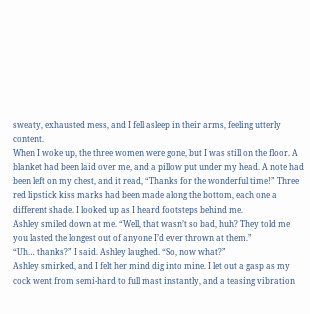sweaty, exhausted mess, and I fell asleep in their arms, feeling utterly content.
When I woke up, the three women were gone, but I was still on the floor. A blanket had been laid over me, and a pillow put under my head. A note had been left on my chest, and it read, “Thanks for the wonderful time!” Three red lipstick kiss marks had been made along the bottom, each one a different shade. I looked up as I heard footsteps behind me.
Ashley smiled down at me. “Well, that wasn’t so bad, huh? They told me you lasted the longest out of anyone I’d ever thrown at them.”
“Uh… thanks?” I said. Ashley laughed. “So, now what?”
Ashley smirked, and I felt her mind dig into mine. I let out a gasp as my cock went from semi-hard to full mast instantly, and a teasing vibration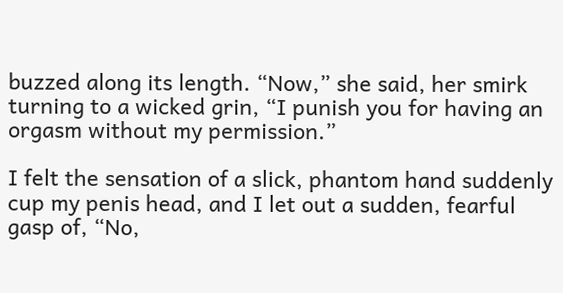buzzed along its length. “Now,” she said, her smirk turning to a wicked grin, “I punish you for having an orgasm without my permission.”

I felt the sensation of a slick, phantom hand suddenly cup my penis head, and I let out a sudden, fearful gasp of, “No,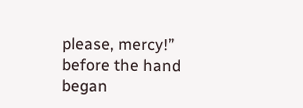please, mercy!” before the hand began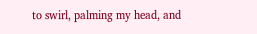to swirl, palming my head, and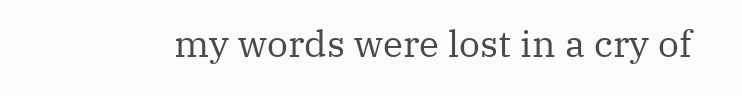my words were lost in a cry of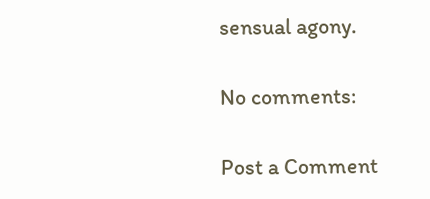sensual agony.

No comments:

Post a Comment